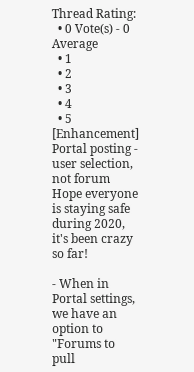Thread Rating:
  • 0 Vote(s) - 0 Average
  • 1
  • 2
  • 3
  • 4
  • 5
[Enhancement] Portal posting - user selection, not forum
Hope everyone is staying safe during 2020, it's been crazy so far!

- When in Portal settings, we have an option to "Forums to pull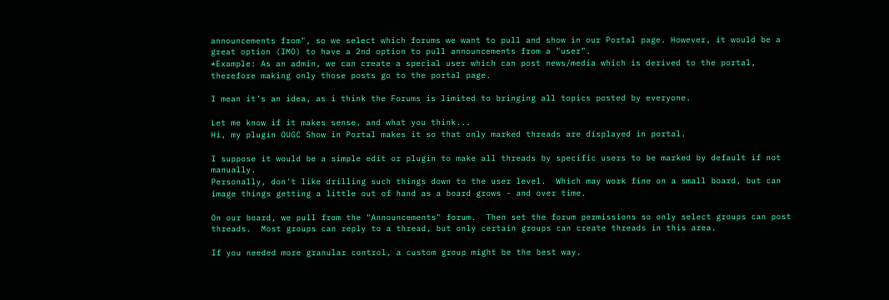announcements from", so we select which forums we want to pull and show in our Portal page. However, it would be a great option (IMO) to have a 2nd option to pull announcements from a "user".
*Example: As an admin, we can create a special user which can post news/media which is derived to the portal, therefore making only those posts go to the portal page.

I mean it's an idea, as i think the Forums is limited to bringing all topics posted by everyone.

Let me know if it makes sense, and what you think...
Hi, my plugin OUGC Show in Portal makes it so that only marked threads are displayed in portal.

I suppose it would be a simple edit or plugin to make all threads by specific users to be marked by default if not manually.
Personally, don't like drilling such things down to the user level.  Which may work fine on a small board, but can image things getting a little out of hand as a board grows - and over time.

On our board, we pull from the "Announcements" forum.  Then set the forum permissions so only select groups can post threads.  Most groups can reply to a thread, but only certain groups can create threads in this area.

If you needed more granular control, a custom group might be the best way.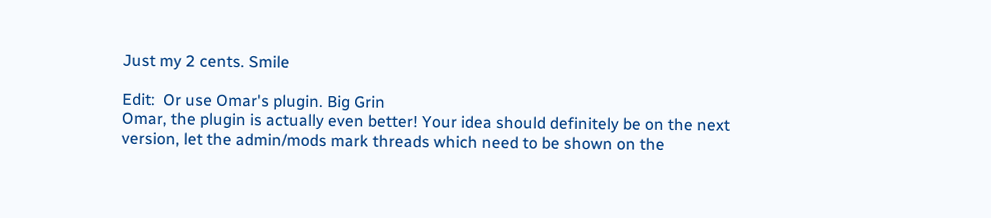Just my 2 cents. Smile

Edit:  Or use Omar's plugin. Big Grin
Omar, the plugin is actually even better! Your idea should definitely be on the next version, let the admin/mods mark threads which need to be shown on the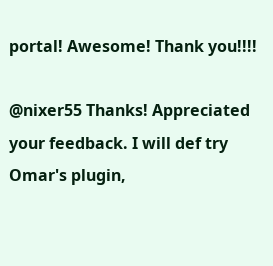portal! Awesome! Thank you!!!!

@nixer55 Thanks! Appreciated your feedback. I will def try Omar's plugin,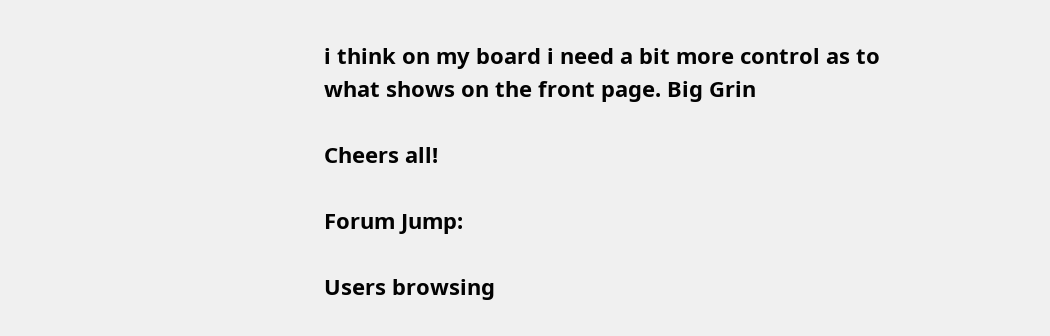i think on my board i need a bit more control as to what shows on the front page. Big Grin

Cheers all!

Forum Jump:

Users browsing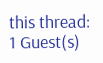this thread: 1 Guest(s)